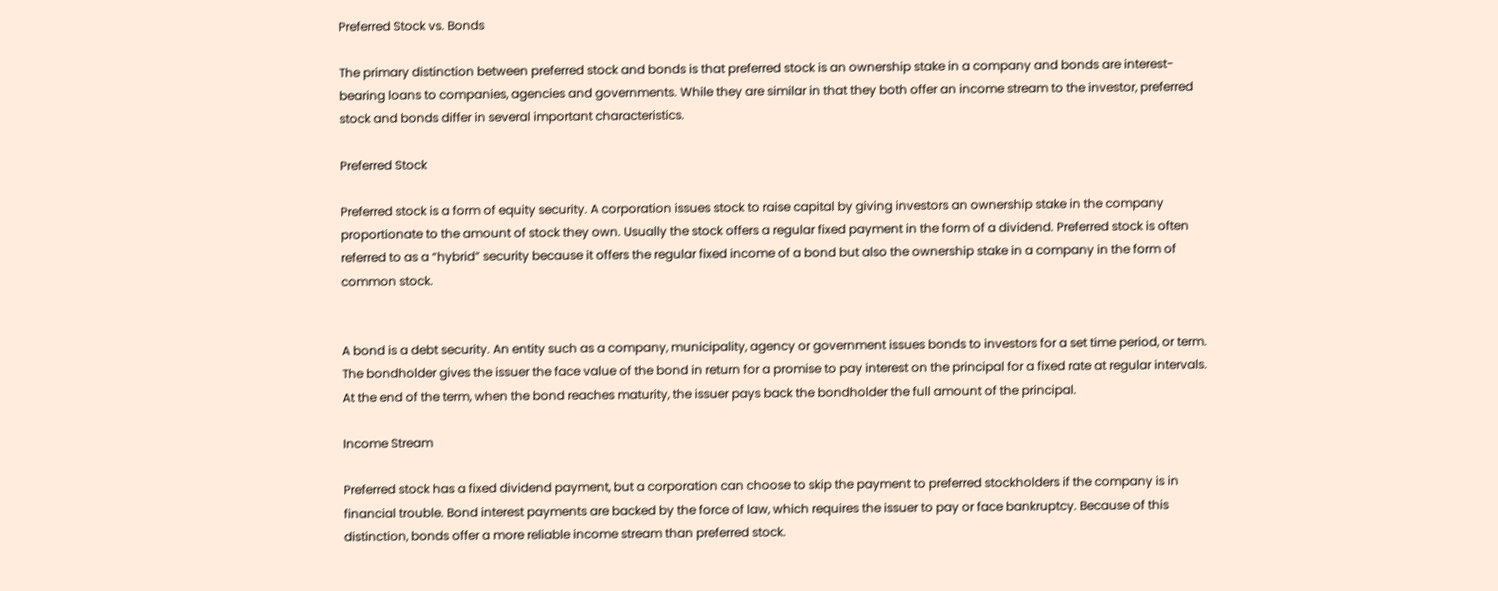Preferred Stock vs. Bonds

The primary distinction between preferred stock and bonds is that preferred stock is an ownership stake in a company and bonds are interest-bearing loans to companies, agencies and governments. While they are similar in that they both offer an income stream to the investor, preferred stock and bonds differ in several important characteristics.

Preferred Stock

Preferred stock is a form of equity security. A corporation issues stock to raise capital by giving investors an ownership stake in the company proportionate to the amount of stock they own. Usually the stock offers a regular fixed payment in the form of a dividend. Preferred stock is often referred to as a “hybrid” security because it offers the regular fixed income of a bond but also the ownership stake in a company in the form of common stock.


A bond is a debt security. An entity such as a company, municipality, agency or government issues bonds to investors for a set time period, or term. The bondholder gives the issuer the face value of the bond in return for a promise to pay interest on the principal for a fixed rate at regular intervals. At the end of the term, when the bond reaches maturity, the issuer pays back the bondholder the full amount of the principal.

Income Stream

Preferred stock has a fixed dividend payment, but a corporation can choose to skip the payment to preferred stockholders if the company is in financial trouble. Bond interest payments are backed by the force of law, which requires the issuer to pay or face bankruptcy. Because of this distinction, bonds offer a more reliable income stream than preferred stock.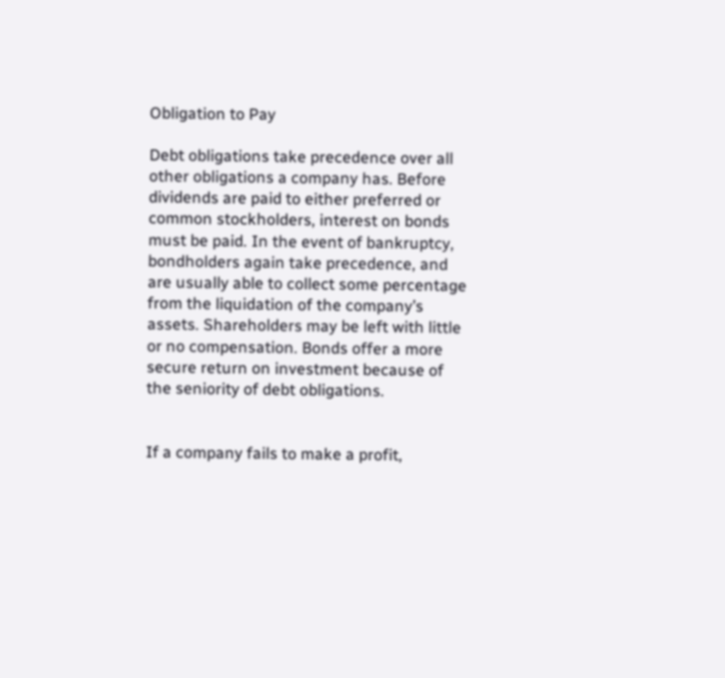Obligation to Pay

Debt obligations take precedence over all other obligations a company has. Before dividends are paid to either preferred or common stockholders, interest on bonds must be paid. In the event of bankruptcy, bondholders again take precedence, and are usually able to collect some percentage from the liquidation of the company’s assets. Shareholders may be left with little or no compensation. Bonds offer a more secure return on investment because of the seniority of debt obligations.


If a company fails to make a profit,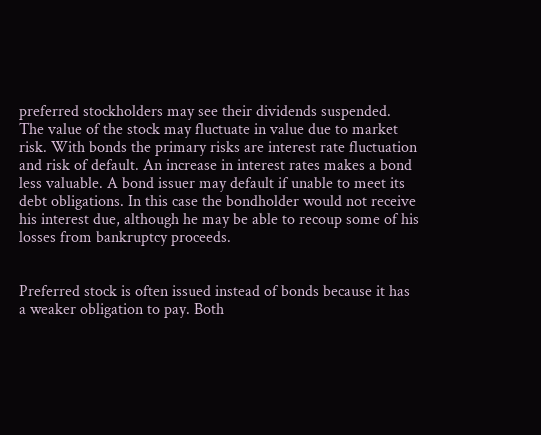preferred stockholders may see their dividends suspended. The value of the stock may fluctuate in value due to market risk. With bonds the primary risks are interest rate fluctuation and risk of default. An increase in interest rates makes a bond less valuable. A bond issuer may default if unable to meet its debt obligations. In this case the bondholder would not receive his interest due, although he may be able to recoup some of his losses from bankruptcy proceeds.


Preferred stock is often issued instead of bonds because it has a weaker obligation to pay. Both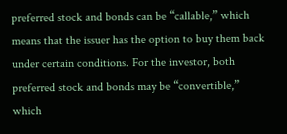preferred stock and bonds can be “callable,” which means that the issuer has the option to buy them back under certain conditions. For the investor, both preferred stock and bonds may be “convertible,” which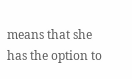means that she has the option to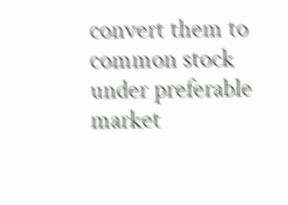convert them to common stock under preferable market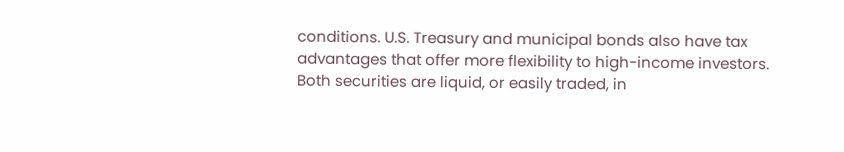conditions. U.S. Treasury and municipal bonds also have tax advantages that offer more flexibility to high-income investors. Both securities are liquid, or easily traded, in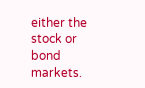either the stock or bond markets.